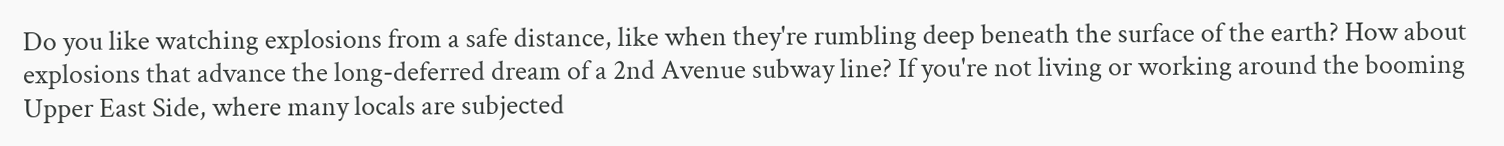Do you like watching explosions from a safe distance, like when they're rumbling deep beneath the surface of the earth? How about explosions that advance the long-deferred dream of a 2nd Avenue subway line? If you're not living or working around the booming Upper East Side, where many locals are subjected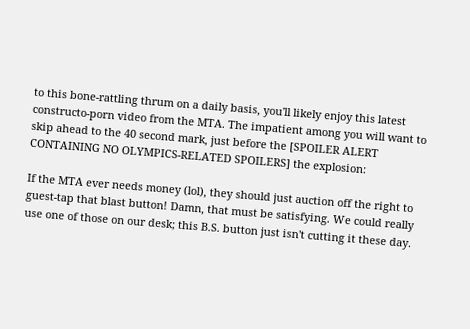to this bone-rattling thrum on a daily basis, you'll likely enjoy this latest constructo-porn video from the MTA. The impatient among you will want to skip ahead to the 40 second mark, just before the [SPOILER ALERT CONTAINING NO OLYMPICS-RELATED SPOILERS] the explosion:

If the MTA ever needs money (lol), they should just auction off the right to guest-tap that blast button! Damn, that must be satisfying. We could really use one of those on our desk; this B.S. button just isn't cutting it these day.